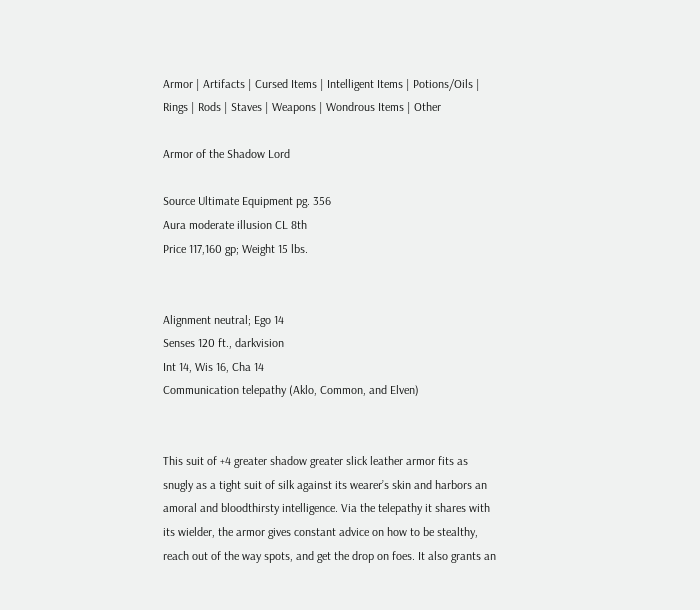Armor | Artifacts | Cursed Items | Intelligent Items | Potions/Oils | Rings | Rods | Staves | Weapons | Wondrous Items | Other

Armor of the Shadow Lord

Source Ultimate Equipment pg. 356
Aura moderate illusion CL 8th
Price 117,160 gp; Weight 15 lbs.


Alignment neutral; Ego 14
Senses 120 ft., darkvision
Int 14, Wis 16, Cha 14
Communication telepathy (Aklo, Common, and Elven)


This suit of +4 greater shadow greater slick leather armor fits as snugly as a tight suit of silk against its wearer’s skin and harbors an amoral and bloodthirsty intelligence. Via the telepathy it shares with its wielder, the armor gives constant advice on how to be stealthy, reach out of the way spots, and get the drop on foes. It also grants an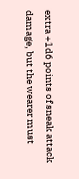extra +1d6 points of sneak attack damage, but the wearer must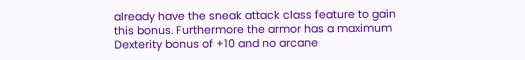already have the sneak attack class feature to gain this bonus. Furthermore the armor has a maximum Dexterity bonus of +10 and no arcane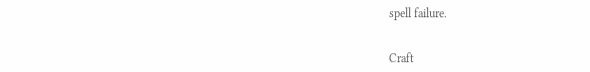spell failure.


Craft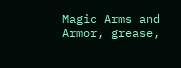Magic Arms and Armor, grease,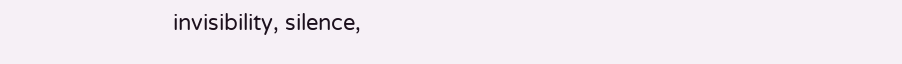invisibility, silence,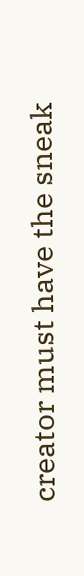creator must have the sneak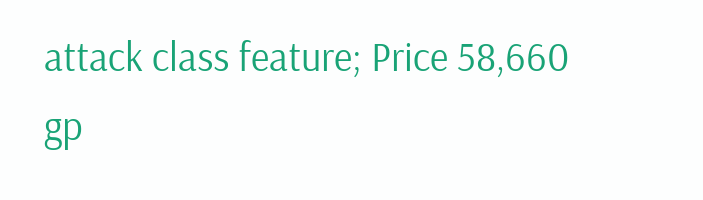attack class feature; Price 58,660 gp